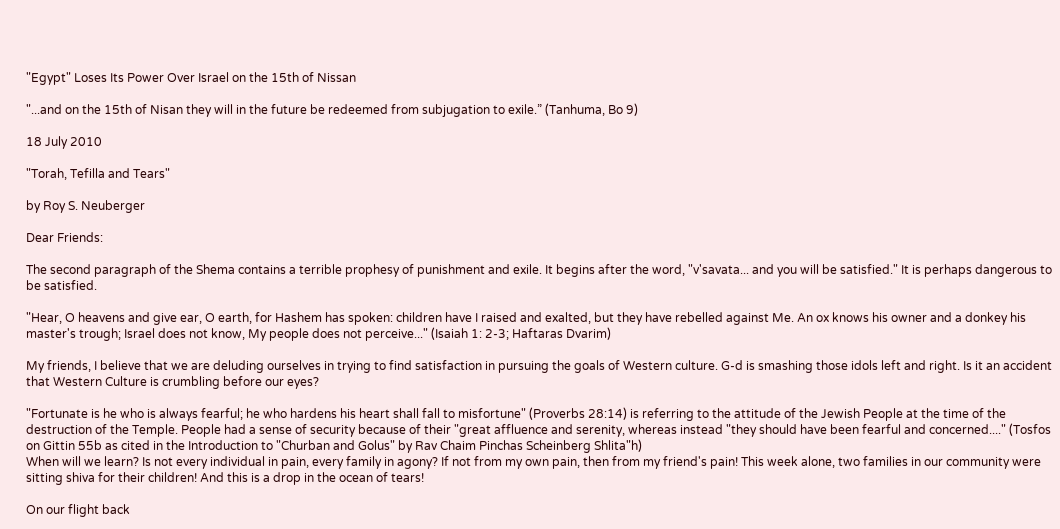"Egypt" Loses Its Power Over Israel on the 15th of Nissan

"...and on the 15th of Nisan they will in the future be redeemed from subjugation to exile.” (Tanhuma, Bo 9)

18 July 2010

"Torah, Tefilla and Tears"

by Roy S. Neuberger

Dear Friends:

The second paragraph of the Shema contains a terrible prophesy of punishment and exile. It begins after the word, "v'savata... and you will be satisfied." It is perhaps dangerous to be satisfied.

"Hear, O heavens and give ear, O earth, for Hashem has spoken: children have I raised and exalted, but they have rebelled against Me. An ox knows his owner and a donkey his master's trough; Israel does not know, My people does not perceive..." (Isaiah 1: 2-3; Haftaras Dvarim)

My friends, I believe that we are deluding ourselves in trying to find satisfaction in pursuing the goals of Western culture. G-d is smashing those idols left and right. Is it an accident that Western Culture is crumbling before our eyes?

"Fortunate is he who is always fearful; he who hardens his heart shall fall to misfortune" (Proverbs 28:14) is referring to the attitude of the Jewish People at the time of the destruction of the Temple. People had a sense of security because of their "great affluence and serenity, whereas instead "they should have been fearful and concerned...." (Tosfos on Gittin 55b as cited in the Introduction to "Churban and Golus" by Rav Chaim Pinchas Scheinberg Shlita"h)
When will we learn? Is not every individual in pain, every family in agony? If not from my own pain, then from my friend's pain! This week alone, two families in our community were sitting shiva for their children! And this is a drop in the ocean of tears!

On our flight back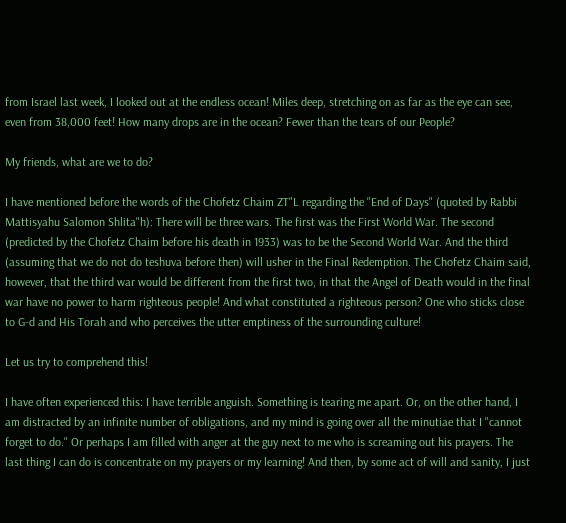from Israel last week, I looked out at the endless ocean! Miles deep, stretching on as far as the eye can see, even from 38,000 feet! How many drops are in the ocean? Fewer than the tears of our People?

My friends, what are we to do?

I have mentioned before the words of the Chofetz Chaim ZT"L regarding the "End of Days" (quoted by Rabbi Mattisyahu Salomon Shlita"h): There will be three wars. The first was the First World War. The second (predicted by the Chofetz Chaim before his death in 1933) was to be the Second World War. And the third (assuming that we do not do teshuva before then) will usher in the Final Redemption. The Chofetz Chaim said, however, that the third war would be different from the first two, in that the Angel of Death would in the final war have no power to harm righteous people! And what constituted a righteous person? One who sticks close to G-d and His Torah and who perceives the utter emptiness of the surrounding culture!

Let us try to comprehend this!

I have often experienced this: I have terrible anguish. Something is tearing me apart. Or, on the other hand, I am distracted by an infinite number of obligations, and my mind is going over all the minutiae that I "cannot forget to do." Or perhaps I am filled with anger at the guy next to me who is screaming out his prayers. The last thing I can do is concentrate on my prayers or my learning! And then, by some act of will and sanity, I just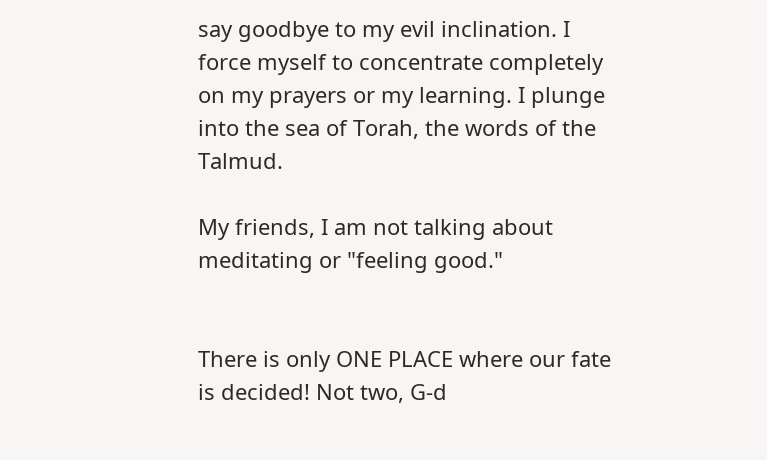say goodbye to my evil inclination. I force myself to concentrate completely on my prayers or my learning. I plunge into the sea of Torah, the words of the Talmud.

My friends, I am not talking about meditating or "feeling good."


There is only ONE PLACE where our fate is decided! Not two, G-d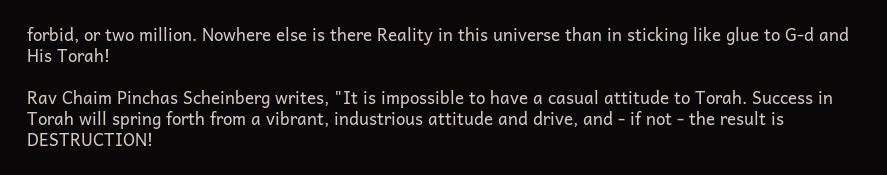forbid, or two million. Nowhere else is there Reality in this universe than in sticking like glue to G-d and His Torah!

Rav Chaim Pinchas Scheinberg writes, "It is impossible to have a casual attitude to Torah. Success in Torah will spring forth from a vibrant, industrious attitude and drive, and - if not - the result is DESTRUCTION!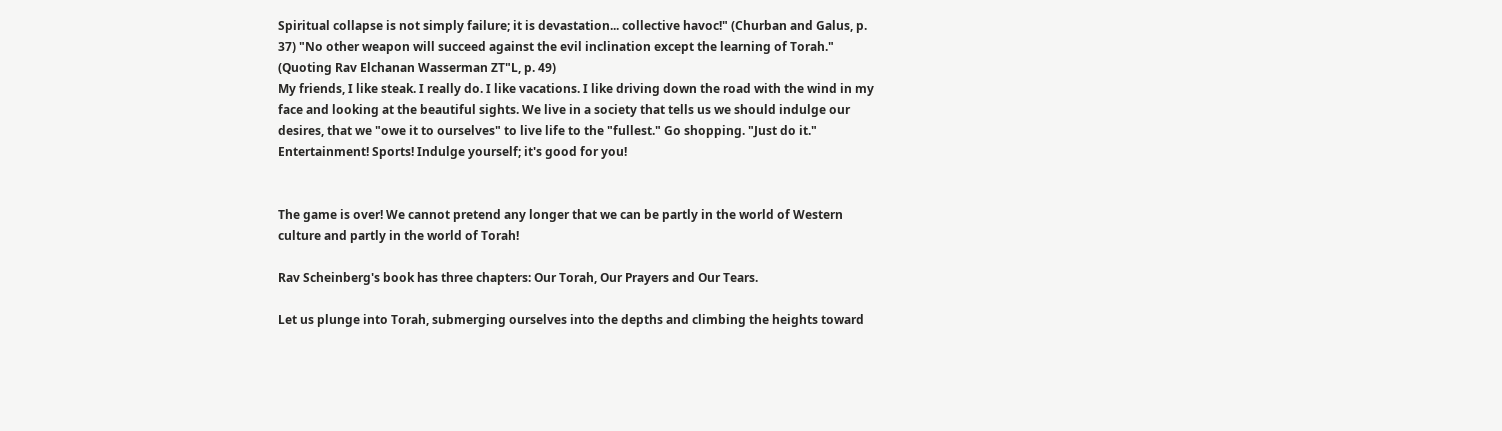Spiritual collapse is not simply failure; it is devastation... collective havoc!" (Churban and Galus, p. 37) "No other weapon will succeed against the evil inclination except the learning of Torah." (Quoting Rav Elchanan Wasserman ZT"L, p. 49)
My friends, I like steak. I really do. I like vacations. I like driving down the road with the wind in my face and looking at the beautiful sights. We live in a society that tells us we should indulge our desires, that we "owe it to ourselves" to live life to the "fullest." Go shopping. "Just do it." Entertainment! Sports! Indulge yourself; it's good for you!


The game is over! We cannot pretend any longer that we can be partly in the world of Western culture and partly in the world of Torah!

Rav Scheinberg's book has three chapters: Our Torah, Our Prayers and Our Tears.

Let us plunge into Torah, submerging ourselves into the depths and climbing the heights toward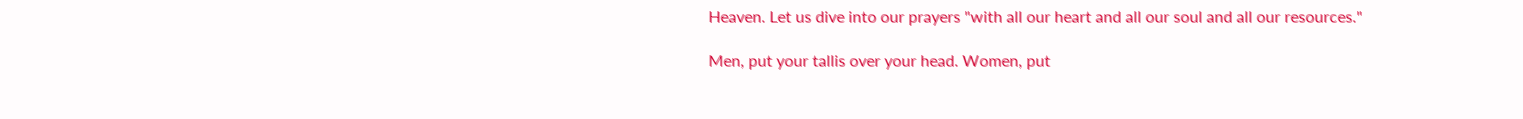Heaven. Let us dive into our prayers "with all our heart and all our soul and all our resources."

Men, put your tallis over your head. Women, put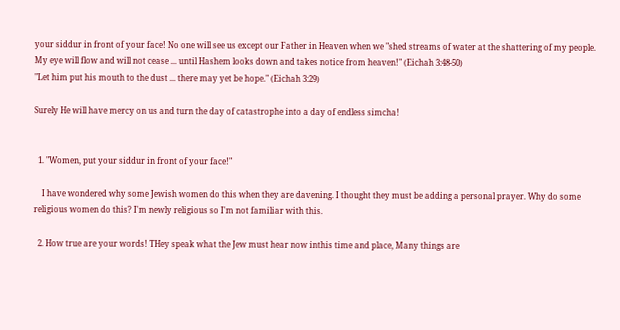your siddur in front of your face! No one will see us except our Father in Heaven when we "shed streams of water at the shattering of my people. My eye will flow and will not cease ... until Hashem looks down and takes notice from heaven!" (Eichah 3:48-50)
"Let him put his mouth to the dust ... there may yet be hope." (Eichah 3:29)

Surely He will have mercy on us and turn the day of catastrophe into a day of endless simcha!


  1. "Women, put your siddur in front of your face!"

    I have wondered why some Jewish women do this when they are davening. I thought they must be adding a personal prayer. Why do some religious women do this? I'm newly religious so I'm not familiar with this.

  2. How true are your words! THey speak what the Jew must hear now inthis time and place, Many things are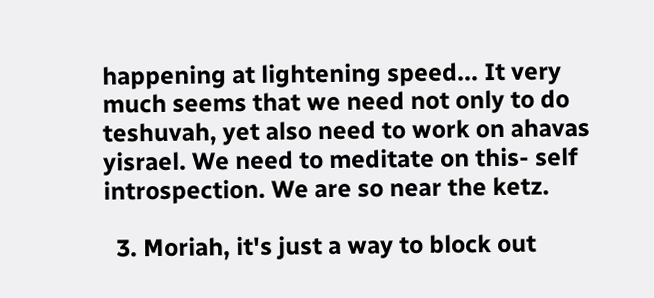happening at lightening speed... It very much seems that we need not only to do teshuvah, yet also need to work on ahavas yisrael. We need to meditate on this- self introspection. We are so near the ketz.

  3. Moriah, it's just a way to block out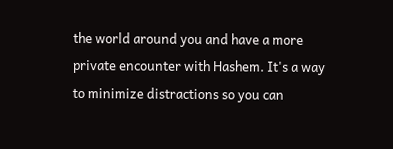the world around you and have a more private encounter with Hashem. It's a way to minimize distractions so you can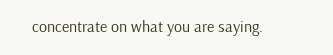concentrate on what you are saying.